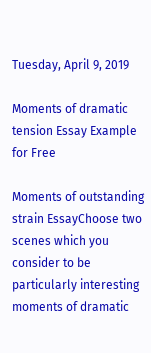Tuesday, April 9, 2019

Moments of dramatic tension Essay Example for Free

Moments of outstanding strain EssayChoose two scenes which you consider to be particularly interesting moments of dramatic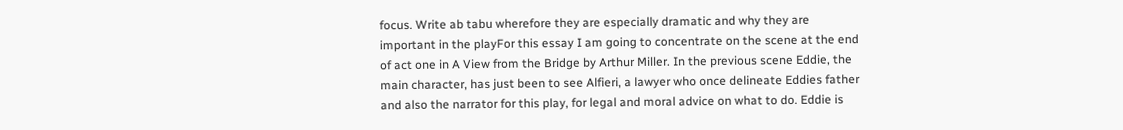focus. Write ab tabu wherefore they are especially dramatic and why they are important in the playFor this essay I am going to concentrate on the scene at the end of act one in A View from the Bridge by Arthur Miller. In the previous scene Eddie, the main character, has just been to see Alfieri, a lawyer who once delineate Eddies father and also the narrator for this play, for legal and moral advice on what to do. Eddie is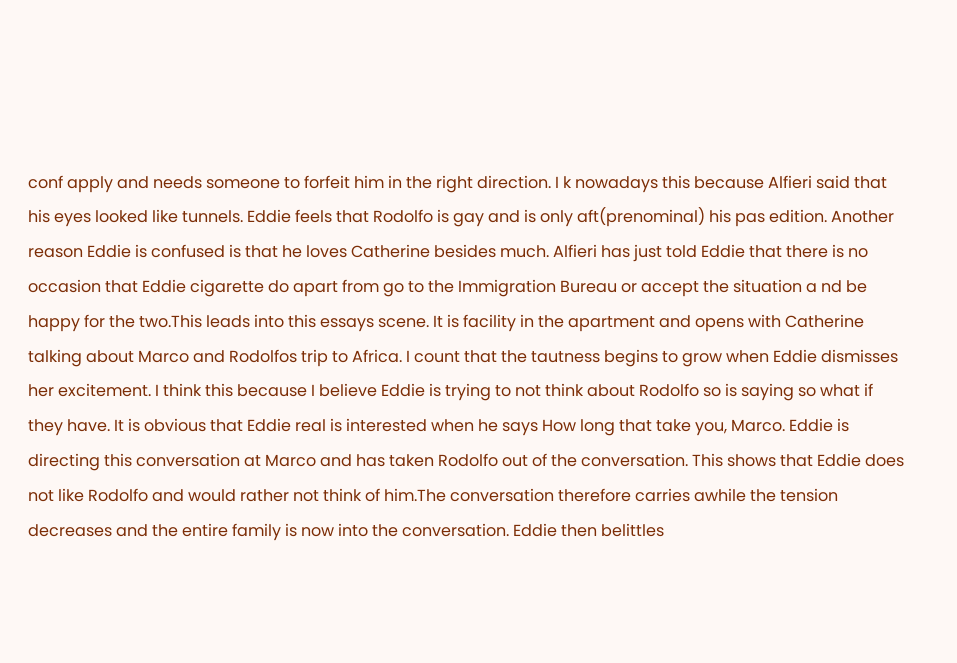conf apply and needs someone to forfeit him in the right direction. I k nowadays this because Alfieri said that his eyes looked like tunnels. Eddie feels that Rodolfo is gay and is only aft(prenominal) his pas edition. Another reason Eddie is confused is that he loves Catherine besides much. Alfieri has just told Eddie that there is no occasion that Eddie cigarette do apart from go to the Immigration Bureau or accept the situation a nd be happy for the two.This leads into this essays scene. It is facility in the apartment and opens with Catherine talking about Marco and Rodolfos trip to Africa. I count that the tautness begins to grow when Eddie dismisses her excitement. I think this because I believe Eddie is trying to not think about Rodolfo so is saying so what if they have. It is obvious that Eddie real is interested when he says How long that take you, Marco. Eddie is directing this conversation at Marco and has taken Rodolfo out of the conversation. This shows that Eddie does not like Rodolfo and would rather not think of him.The conversation therefore carries awhile the tension decreases and the entire family is now into the conversation. Eddie then belittles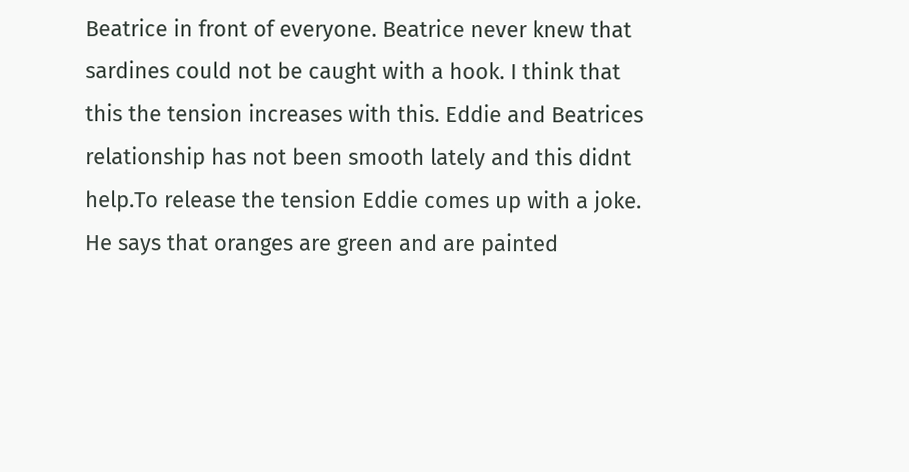Beatrice in front of everyone. Beatrice never knew that sardines could not be caught with a hook. I think that this the tension increases with this. Eddie and Beatrices relationship has not been smooth lately and this didnt help.To release the tension Eddie comes up with a joke. He says that oranges are green and are painted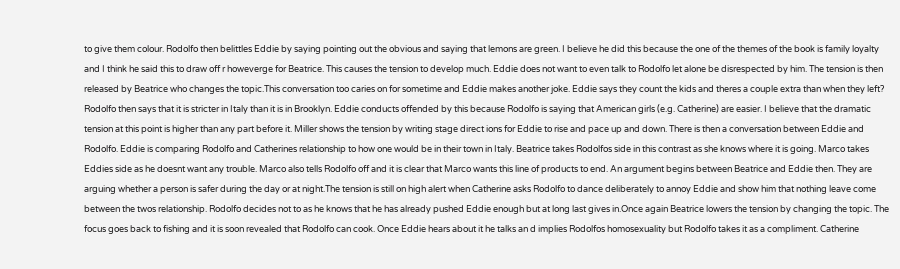to give them colour. Rodolfo then belittles Eddie by saying pointing out the obvious and saying that lemons are green. I believe he did this because the one of the themes of the book is family loyalty and I think he said this to draw off r howeverge for Beatrice. This causes the tension to develop much. Eddie does not want to even talk to Rodolfo let alone be disrespected by him. The tension is then released by Beatrice who changes the topic.This conversation too caries on for sometime and Eddie makes another joke. Eddie says they count the kids and theres a couple extra than when they left? Rodolfo then says that it is stricter in Italy than it is in Brooklyn. Eddie conducts offended by this because Rodolfo is saying that American girls (e.g. Catherine) are easier. I believe that the dramatic tension at this point is higher than any part before it. Miller shows the tension by writing stage direct ions for Eddie to rise and pace up and down. There is then a conversation between Eddie and Rodolfo. Eddie is comparing Rodolfo and Catherines relationship to how one would be in their town in Italy. Beatrice takes Rodolfos side in this contrast as she knows where it is going. Marco takes Eddies side as he doesnt want any trouble. Marco also tells Rodolfo off and it is clear that Marco wants this line of products to end. An argument begins between Beatrice and Eddie then. They are arguing whether a person is safer during the day or at night.The tension is still on high alert when Catherine asks Rodolfo to dance deliberately to annoy Eddie and show him that nothing leave come between the twos relationship. Rodolfo decides not to as he knows that he has already pushed Eddie enough but at long last gives in.Once again Beatrice lowers the tension by changing the topic. The focus goes back to fishing and it is soon revealed that Rodolfo can cook. Once Eddie hears about it he talks an d implies Rodolfos homosexuality but Rodolfo takes it as a compliment. Catherine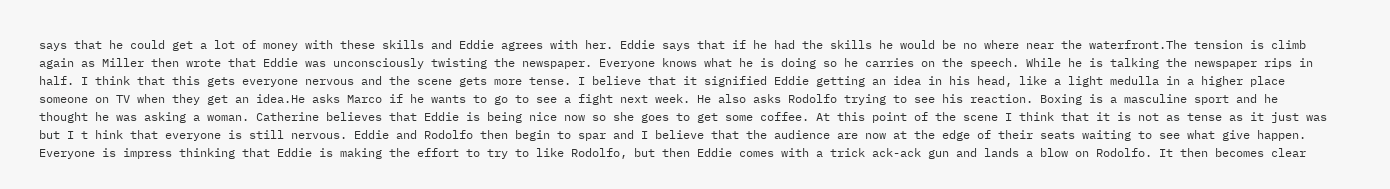says that he could get a lot of money with these skills and Eddie agrees with her. Eddie says that if he had the skills he would be no where near the waterfront.The tension is climb again as Miller then wrote that Eddie was unconsciously twisting the newspaper. Everyone knows what he is doing so he carries on the speech. While he is talking the newspaper rips in half. I think that this gets everyone nervous and the scene gets more tense. I believe that it signified Eddie getting an idea in his head, like a light medulla in a higher place someone on TV when they get an idea.He asks Marco if he wants to go to see a fight next week. He also asks Rodolfo trying to see his reaction. Boxing is a masculine sport and he thought he was asking a woman. Catherine believes that Eddie is being nice now so she goes to get some coffee. At this point of the scene I think that it is not as tense as it just was but I t hink that everyone is still nervous. Eddie and Rodolfo then begin to spar and I believe that the audience are now at the edge of their seats waiting to see what give happen. Everyone is impress thinking that Eddie is making the effort to try to like Rodolfo, but then Eddie comes with a trick ack-ack gun and lands a blow on Rodolfo. It then becomes clear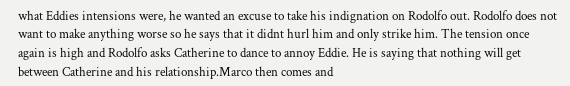what Eddies intensions were, he wanted an excuse to take his indignation on Rodolfo out. Rodolfo does not want to make anything worse so he says that it didnt hurl him and only strike him. The tension once again is high and Rodolfo asks Catherine to dance to annoy Eddie. He is saying that nothing will get between Catherine and his relationship.Marco then comes and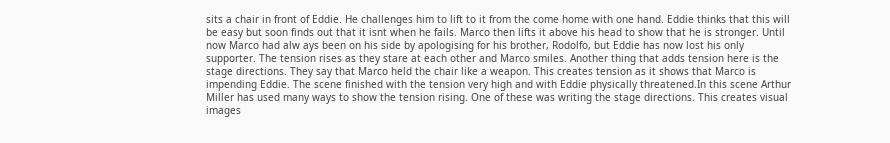sits a chair in front of Eddie. He challenges him to lift to it from the come home with one hand. Eddie thinks that this will be easy but soon finds out that it isnt when he fails. Marco then lifts it above his head to show that he is stronger. Until now Marco had alw ays been on his side by apologising for his brother, Rodolfo, but Eddie has now lost his only supporter. The tension rises as they stare at each other and Marco smiles. Another thing that adds tension here is the stage directions. They say that Marco held the chair like a weapon. This creates tension as it shows that Marco is impending Eddie. The scene finished with the tension very high and with Eddie physically threatened.In this scene Arthur Miller has used many ways to show the tension rising. One of these was writing the stage directions. This creates visual images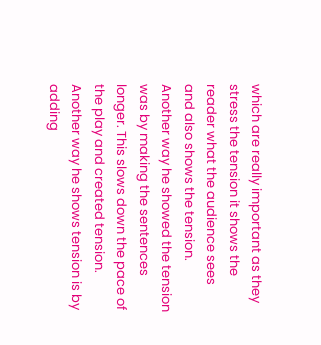which are really important as they stress the tension it shows the reader what the audience sees and also shows the tension. Another way he showed the tension was by making the sentences longer. This slows down the pace of the play and created tension. Another way he shows tension is by adding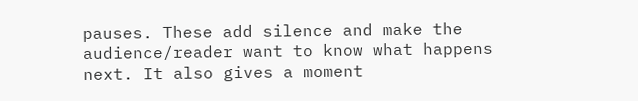pauses. These add silence and make the audience/reader want to know what happens next. It also gives a moment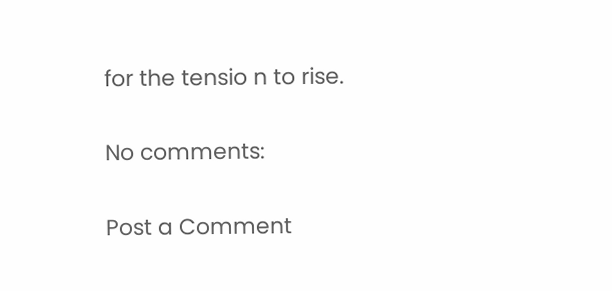for the tensio n to rise.

No comments:

Post a Comment